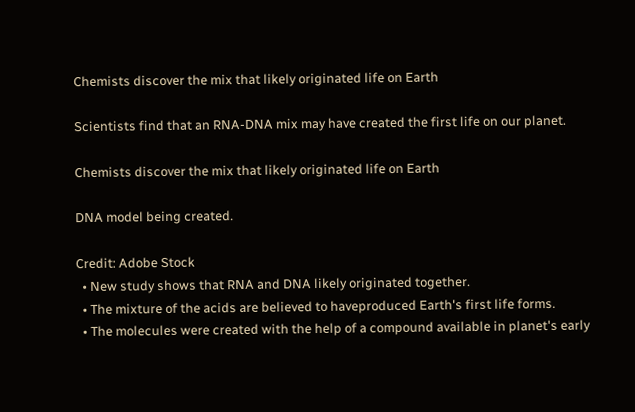Chemists discover the mix that likely originated life on Earth

Scientists find that an RNA-DNA mix may have created the first life on our planet.

Chemists discover the mix that likely originated life on Earth

DNA model being created.

Credit: Adobe Stock
  • New study shows that RNA and DNA likely originated together.
  • The mixture of the acids are believed to haveproduced Earth's first life forms.
  • The molecules were created with the help of a compound available in planet's early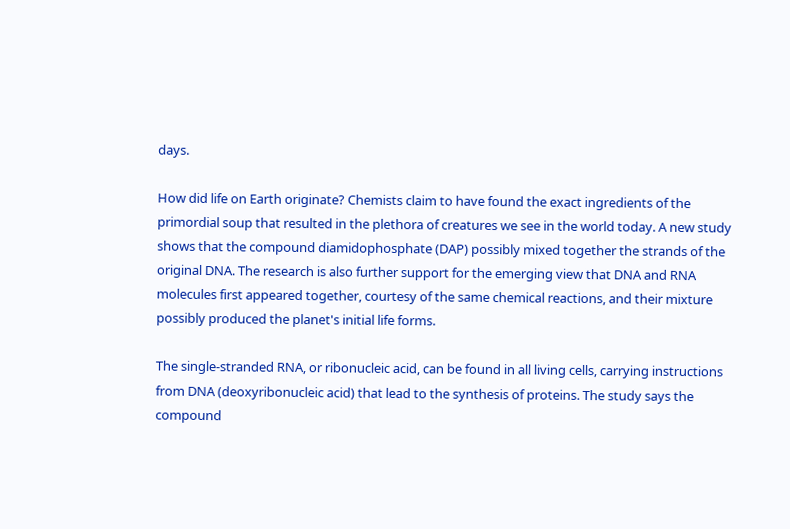days.

How did life on Earth originate? Chemists claim to have found the exact ingredients of the primordial soup that resulted in the plethora of creatures we see in the world today. A new study shows that the compound diamidophosphate (DAP) possibly mixed together the strands of the original DNA. The research is also further support for the emerging view that DNA and RNA molecules first appeared together, courtesy of the same chemical reactions, and their mixture possibly produced the planet's initial life forms.

The single-stranded RNA, or ribonucleic acid, can be found in all living cells, carrying instructions from DNA (deoxyribonucleic acid) that lead to the synthesis of proteins. The study says the compound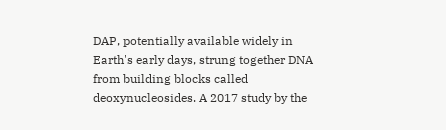DAP, potentially available widely in Earth's early days, strung together DNA from building blocks called deoxynucleosides. A 2017 study by the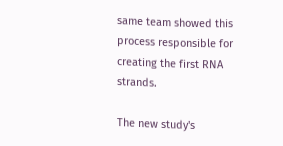same team showed this process responsible for creating the first RNA strands.

The new study's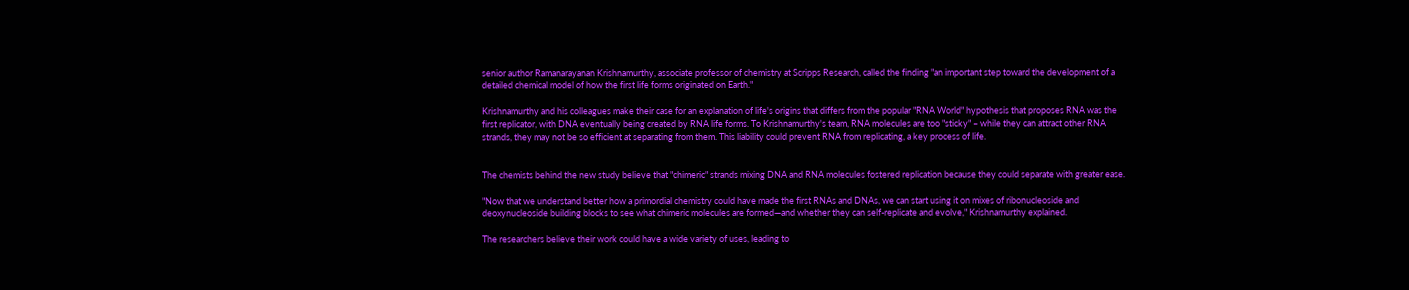senior author Ramanarayanan Krishnamurthy, associate professor of chemistry at Scripps Research, called the finding "an important step toward the development of a detailed chemical model of how the first life forms originated on Earth."

Krishnamurthy and his colleagues make their case for an explanation of life's origins that differs from the popular "RNA World" hypothesis that proposes RNA was the first replicator, with DNA eventually being created by RNA life forms. To Krishnamurthy's team, RNA molecules are too "sticky" – while they can attract other RNA strands, they may not be so efficient at separating from them. This liability could prevent RNA from replicating, a key process of life.


The chemists behind the new study believe that "chimeric" strands mixing DNA and RNA molecules fostered replication because they could separate with greater ease.

"Now that we understand better how a primordial chemistry could have made the first RNAs and DNAs, we can start using it on mixes of ribonucleoside and deoxynucleoside building blocks to see what chimeric molecules are formed—and whether they can self-replicate and evolve," Krishnamurthy explained.

The researchers believe their work could have a wide variety of uses, leading to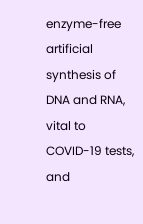enzyme-free artificial synthesis of DNA and RNA, vital to COVID-19 tests, and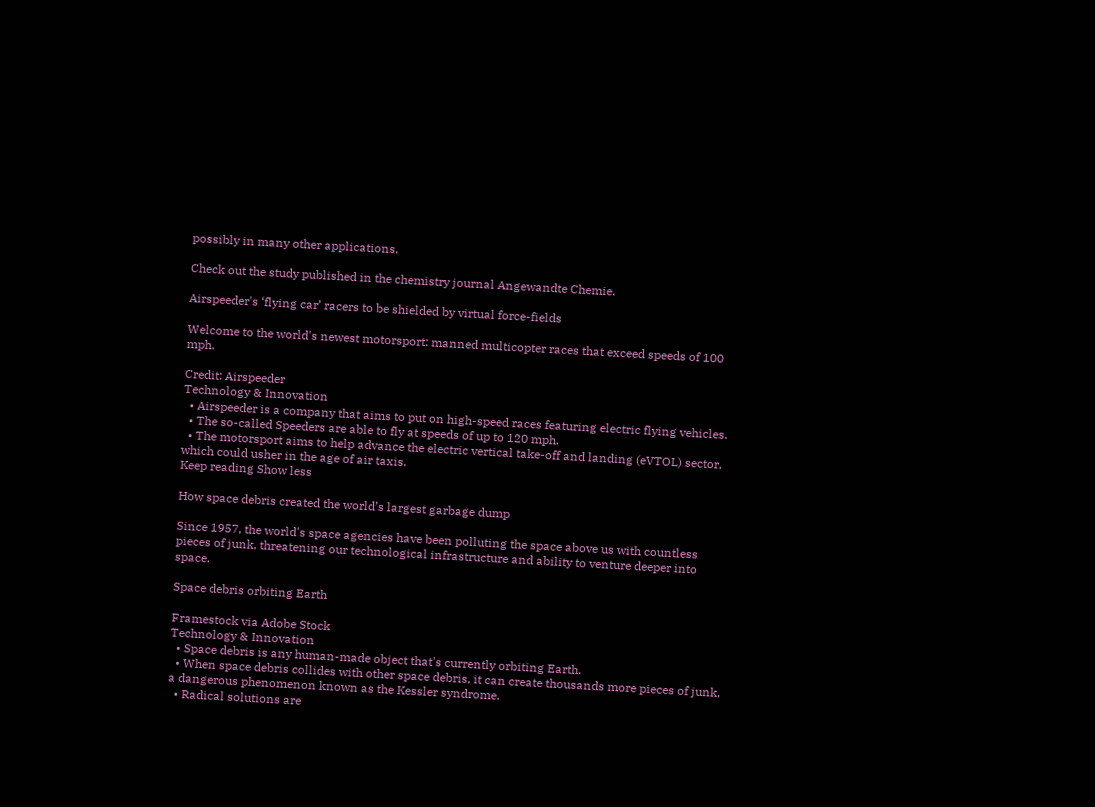possibly in many other applications.

Check out the study published in the chemistry journal Angewandte Chemie.

Airspeeder's ‘flying car’ racers to be shielded by virtual force-fields

Welcome to the world's newest motorsport: manned multicopter races that exceed speeds of 100 mph.

Credit: Airspeeder
Technology & Innovation
  • Airspeeder is a company that aims to put on high-speed races featuring electric flying vehicles.
  • The so-called Speeders are able to fly at speeds of up to 120 mph.
  • The motorsport aims to help advance the electric vertical take-off and landing (eVTOL) sector, which could usher in the age of air taxis.
Keep reading Show less

How space debris created the world’s largest garbage dump

Since 1957, the world's space agencies have been polluting the space above us with countless pieces of junk, threatening our technological infrastructure and ability to venture deeper into space.

Space debris orbiting Earth

Framestock via Adobe Stock
Technology & Innovation
  • Space debris is any human-made object that's currently orbiting Earth.
  • When space debris collides with other space debris, it can create thousands more pieces of junk, a dangerous phenomenon known as the Kessler syndrome.
  • Radical solutions are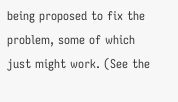being proposed to fix the problem, some of which just might work. (See the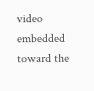video embedded toward the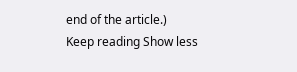end of the article.)
Keep reading Show less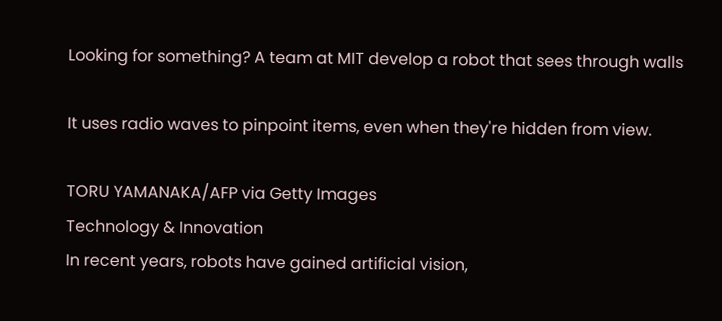Looking for something? A team at MIT develop a robot that sees through walls

It uses radio waves to pinpoint items, even when they're hidden from view.

TORU YAMANAKA/AFP via Getty Images
Technology & Innovation
In recent years, robots have gained artificial vision,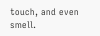touch, and even smell.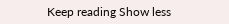Keep reading Show less